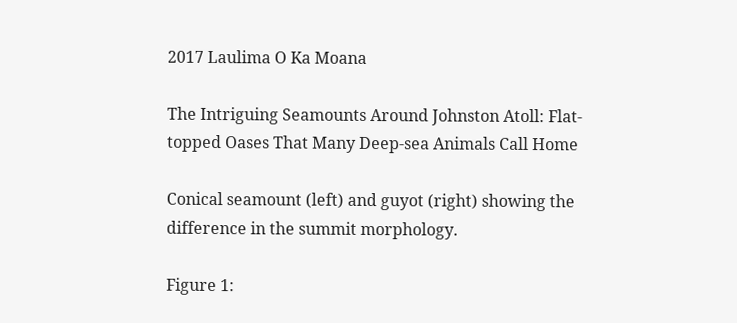2017 Laulima O Ka Moana

The Intriguing Seamounts Around Johnston Atoll: Flat-topped Oases That Many Deep-sea Animals Call Home

Conical seamount (left) and guyot (right) showing the difference in the summit morphology.

Figure 1: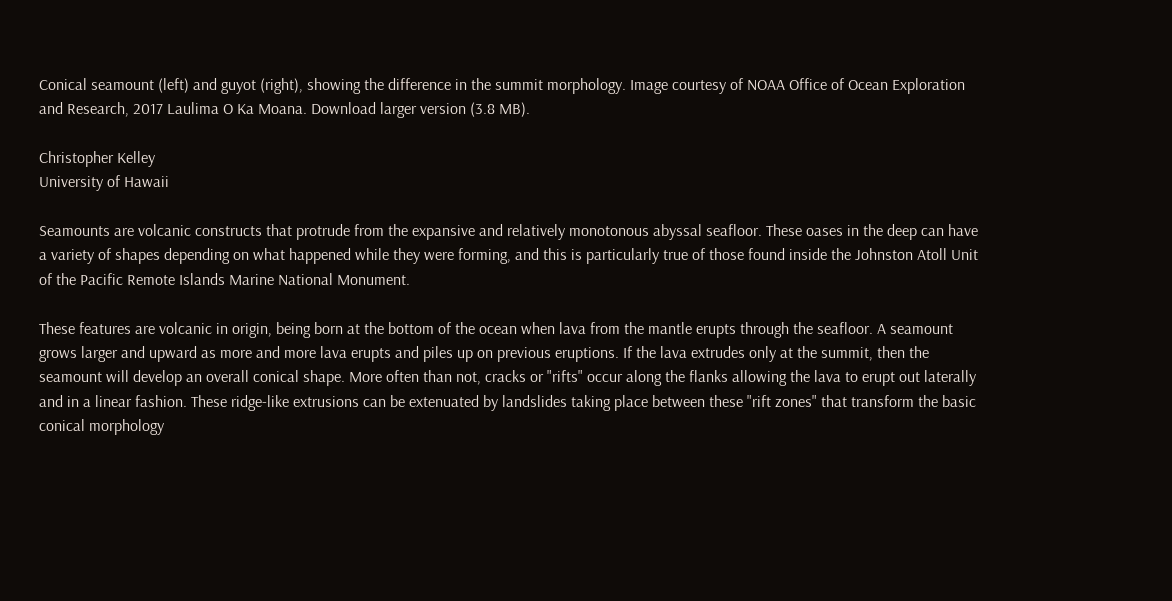Conical seamount (left) and guyot (right), showing the difference in the summit morphology. Image courtesy of NOAA Office of Ocean Exploration and Research, 2017 Laulima O Ka Moana. Download larger version (3.8 MB).

Christopher Kelley
University of Hawaii

Seamounts are volcanic constructs that protrude from the expansive and relatively monotonous abyssal seafloor. These oases in the deep can have a variety of shapes depending on what happened while they were forming, and this is particularly true of those found inside the Johnston Atoll Unit of the Pacific Remote Islands Marine National Monument.

These features are volcanic in origin, being born at the bottom of the ocean when lava from the mantle erupts through the seafloor. A seamount grows larger and upward as more and more lava erupts and piles up on previous eruptions. If the lava extrudes only at the summit, then the seamount will develop an overall conical shape. More often than not, cracks or "rifts" occur along the flanks allowing the lava to erupt out laterally and in a linear fashion. These ridge-like extrusions can be extenuated by landslides taking place between these "rift zones" that transform the basic conical morphology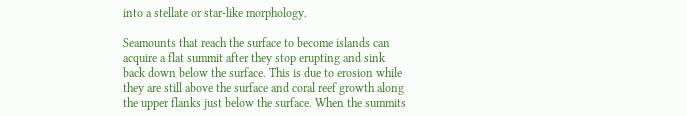into a stellate or star-like morphology.

Seamounts that reach the surface to become islands can acquire a flat summit after they stop erupting and sink back down below the surface. This is due to erosion while they are still above the surface and coral reef growth along the upper flanks just below the surface. When the summits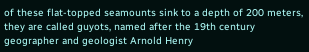of these flat-topped seamounts sink to a depth of 200 meters, they are called guyots, named after the 19th century geographer and geologist Arnold Henry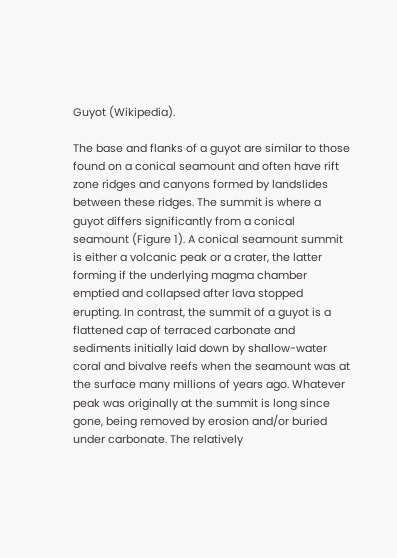Guyot (Wikipedia).

The base and flanks of a guyot are similar to those found on a conical seamount and often have rift zone ridges and canyons formed by landslides between these ridges. The summit is where a guyot differs significantly from a conical seamount (Figure 1). A conical seamount summit is either a volcanic peak or a crater, the latter forming if the underlying magma chamber emptied and collapsed after lava stopped erupting. In contrast, the summit of a guyot is a flattened cap of terraced carbonate and sediments initially laid down by shallow-water coral and bivalve reefs when the seamount was at the surface many millions of years ago. Whatever peak was originally at the summit is long since gone, being removed by erosion and/or buried under carbonate. The relatively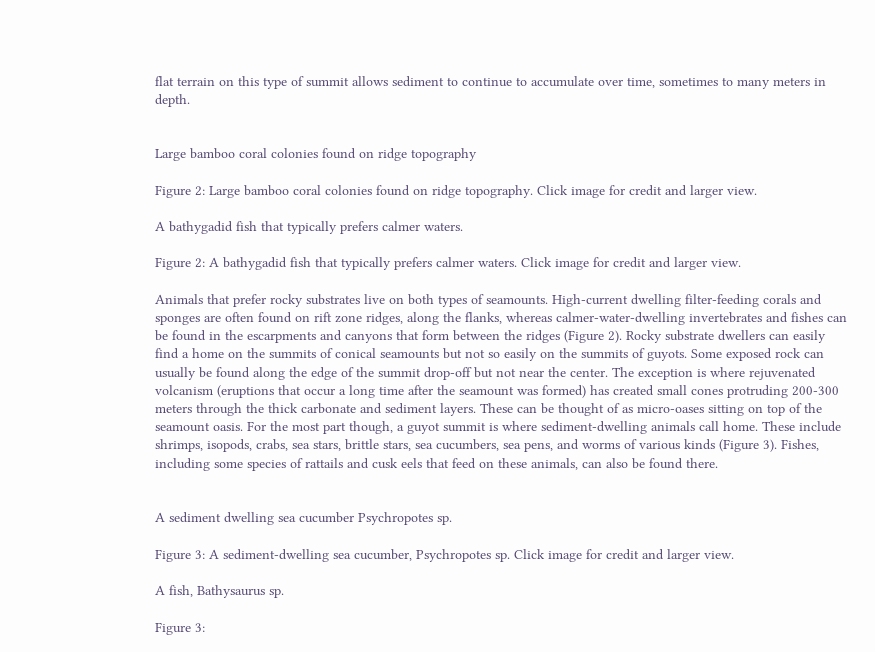flat terrain on this type of summit allows sediment to continue to accumulate over time, sometimes to many meters in depth.


Large bamboo coral colonies found on ridge topography

Figure 2: Large bamboo coral colonies found on ridge topography. Click image for credit and larger view.

A bathygadid fish that typically prefers calmer waters.

Figure 2: A bathygadid fish that typically prefers calmer waters. Click image for credit and larger view.

Animals that prefer rocky substrates live on both types of seamounts. High-current dwelling filter-feeding corals and sponges are often found on rift zone ridges, along the flanks, whereas calmer-water-dwelling invertebrates and fishes can be found in the escarpments and canyons that form between the ridges (Figure 2). Rocky substrate dwellers can easily find a home on the summits of conical seamounts but not so easily on the summits of guyots. Some exposed rock can usually be found along the edge of the summit drop-off but not near the center. The exception is where rejuvenated volcanism (eruptions that occur a long time after the seamount was formed) has created small cones protruding 200-300 meters through the thick carbonate and sediment layers. These can be thought of as micro-oases sitting on top of the seamount oasis. For the most part though, a guyot summit is where sediment-dwelling animals call home. These include shrimps, isopods, crabs, sea stars, brittle stars, sea cucumbers, sea pens, and worms of various kinds (Figure 3). Fishes, including some species of rattails and cusk eels that feed on these animals, can also be found there.


A sediment dwelling sea cucumber Psychropotes sp.

Figure 3: A sediment-dwelling sea cucumber, Psychropotes sp. Click image for credit and larger view.

A fish, Bathysaurus sp.

Figure 3: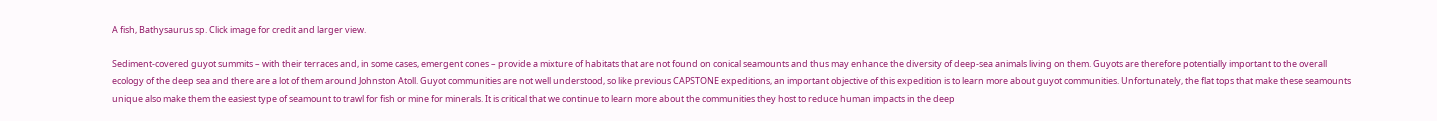A fish, Bathysaurus sp. Click image for credit and larger view.

Sediment-covered guyot summits – with their terraces and, in some cases, emergent cones – provide a mixture of habitats that are not found on conical seamounts and thus may enhance the diversity of deep-sea animals living on them. Guyots are therefore potentially important to the overall ecology of the deep sea and there are a lot of them around Johnston Atoll. Guyot communities are not well understood, so like previous CAPSTONE expeditions, an important objective of this expedition is to learn more about guyot communities. Unfortunately, the flat tops that make these seamounts unique also make them the easiest type of seamount to trawl for fish or mine for minerals. It is critical that we continue to learn more about the communities they host to reduce human impacts in the deep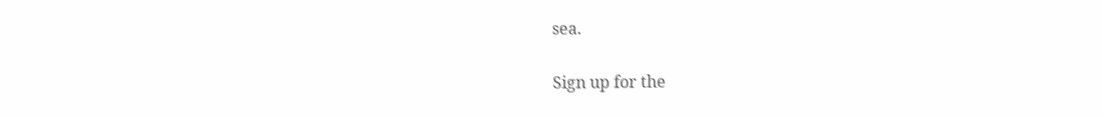sea.

Sign up for the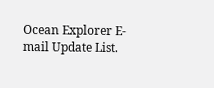Ocean Explorer E-mail Update List.